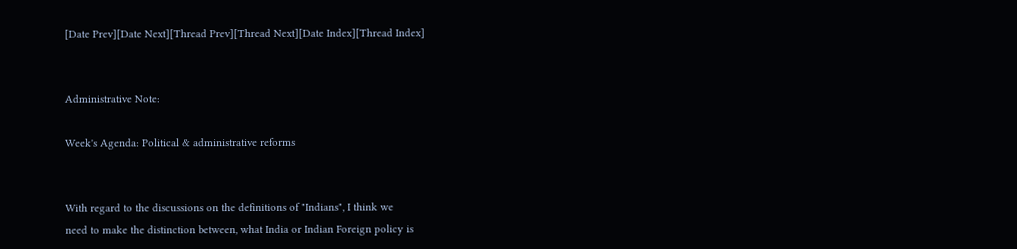[Date Prev][Date Next][Thread Prev][Thread Next][Date Index][Thread Index]


Administrative Note:

Week's Agenda: Political & administrative reforms


With regard to the discussions on the definitions of "Indians", I think we
need to make the distinction between, what India or Indian Foreign policy is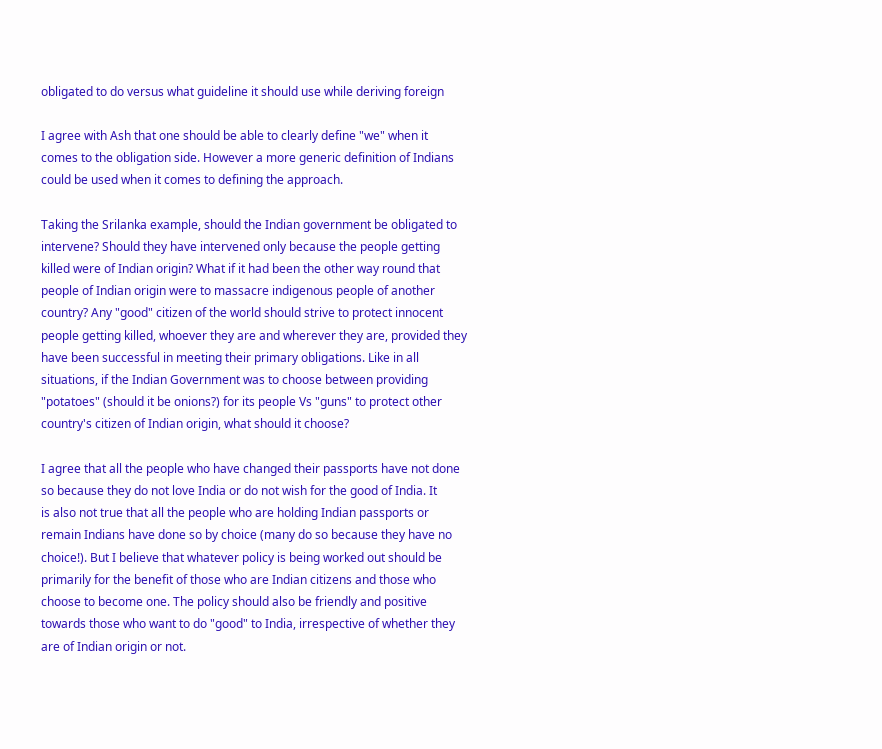obligated to do versus what guideline it should use while deriving foreign

I agree with Ash that one should be able to clearly define "we" when it
comes to the obligation side. However a more generic definition of Indians
could be used when it comes to defining the approach.

Taking the Srilanka example, should the Indian government be obligated to
intervene? Should they have intervened only because the people getting
killed were of Indian origin? What if it had been the other way round that
people of Indian origin were to massacre indigenous people of another
country? Any "good" citizen of the world should strive to protect innocent
people getting killed, whoever they are and wherever they are, provided they
have been successful in meeting their primary obligations. Like in all
situations, if the Indian Government was to choose between providing
"potatoes" (should it be onions?) for its people Vs "guns" to protect other
country's citizen of Indian origin, what should it choose?

I agree that all the people who have changed their passports have not done
so because they do not love India or do not wish for the good of India. It
is also not true that all the people who are holding Indian passports or
remain Indians have done so by choice (many do so because they have no
choice!). But I believe that whatever policy is being worked out should be
primarily for the benefit of those who are Indian citizens and those who
choose to become one. The policy should also be friendly and positive
towards those who want to do "good" to India, irrespective of whether they
are of Indian origin or not.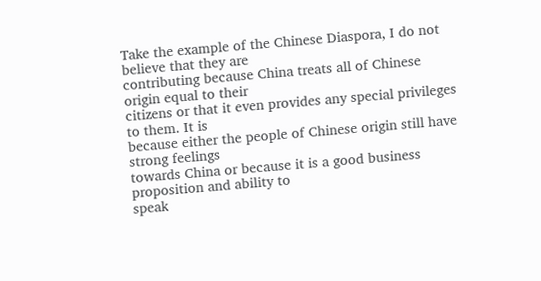Take the example of the Chinese Diaspora, I do not believe that they are
contributing because China treats all of Chinese origin equal to their
citizens or that it even provides any special privileges to them. It is
because either the people of Chinese origin still have strong feelings
towards China or because it is a good business proposition and ability to
speak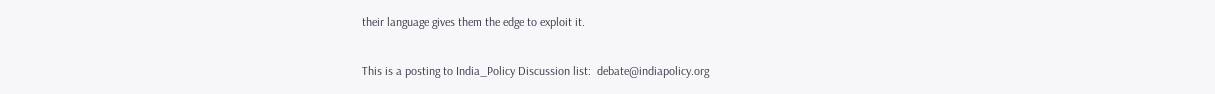their language gives them the edge to exploit it.


This is a posting to India_Policy Discussion list:  debate@indiapolicy.org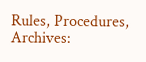Rules, Procedures, Archives: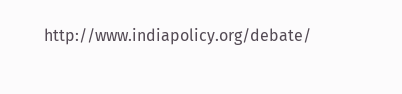http://www.indiapolicy.org/debate/